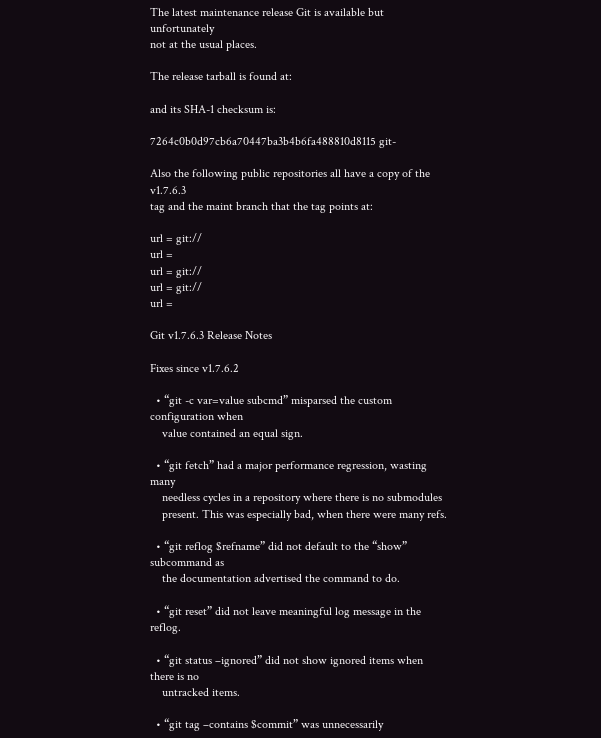The latest maintenance release Git is available but unfortunately
not at the usual places.

The release tarball is found at:

and its SHA-1 checksum is:

7264c0b0d97cb6a70447ba3b4b6fa488810d8115 git-

Also the following public repositories all have a copy of the v1.7.6.3
tag and the maint branch that the tag points at:

url = git://
url =
url = git://
url = git://
url =

Git v1.7.6.3 Release Notes

Fixes since v1.7.6.2

  • “git -c var=value subcmd” misparsed the custom configuration when
    value contained an equal sign.

  • “git fetch” had a major performance regression, wasting many
    needless cycles in a repository where there is no submodules
    present. This was especially bad, when there were many refs.

  • “git reflog $refname” did not default to the “show” subcommand as
    the documentation advertised the command to do.

  • “git reset” did not leave meaningful log message in the reflog.

  • “git status –ignored” did not show ignored items when there is no
    untracked items.

  • “git tag –contains $commit” was unnecessarily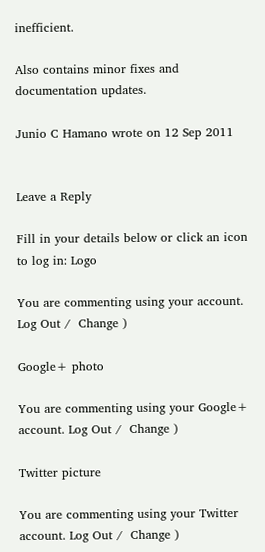inefficient.

Also contains minor fixes and documentation updates.

Junio C Hamano wrote on 12 Sep 2011


Leave a Reply

Fill in your details below or click an icon to log in: Logo

You are commenting using your account. Log Out /  Change )

Google+ photo

You are commenting using your Google+ account. Log Out /  Change )

Twitter picture

You are commenting using your Twitter account. Log Out /  Change )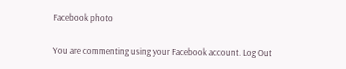Facebook photo

You are commenting using your Facebook account. Log Out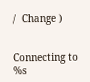/  Change )


Connecting to %s